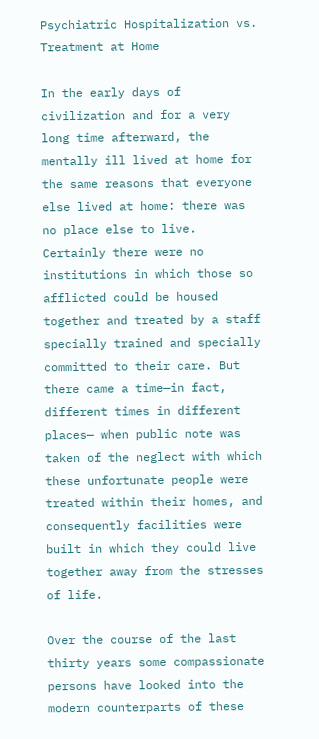Psychiatric Hospitalization vs. Treatment at Home

In the early days of civilization and for a very long time afterward, the mentally ill lived at home for the same reasons that everyone else lived at home: there was no place else to live. Certainly there were no institutions in which those so afflicted could be housed together and treated by a staff specially trained and specially committed to their care. But there came a time—in fact, different times in different places— when public note was taken of the neglect with which these unfortunate people were treated within their homes, and consequently facilities were built in which they could live together away from the stresses of life.

Over the course of the last thirty years some compassionate persons have looked into the modern counterparts of these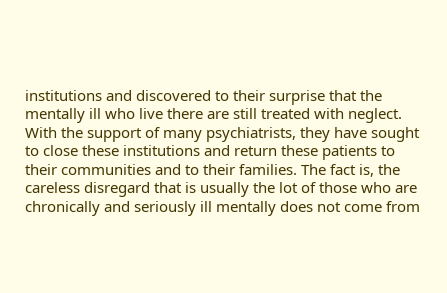institutions and discovered to their surprise that the mentally ill who live there are still treated with neglect. With the support of many psychiatrists, they have sought to close these institutions and return these patients to their communities and to their families. The fact is, the careless disregard that is usually the lot of those who are chronically and seriously ill mentally does not come from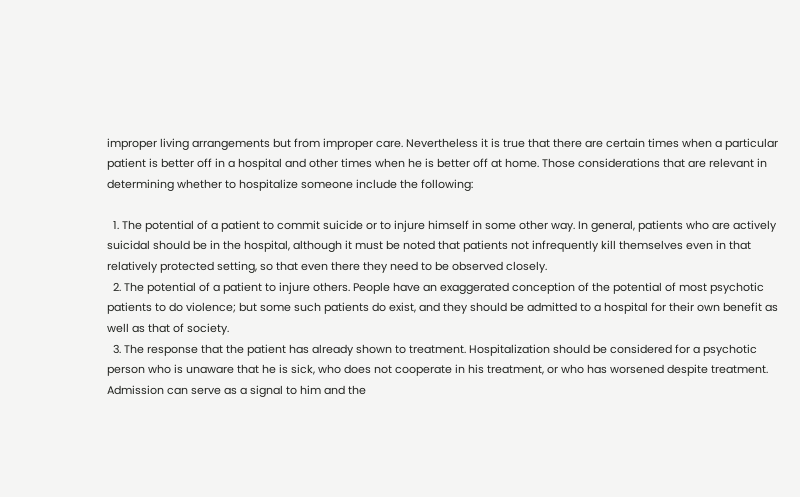improper living arrangements but from improper care. Nevertheless it is true that there are certain times when a particular patient is better off in a hospital and other times when he is better off at home. Those considerations that are relevant in determining whether to hospitalize someone include the following:

  1. The potential of a patient to commit suicide or to injure himself in some other way. In general, patients who are actively suicidal should be in the hospital, although it must be noted that patients not infrequently kill themselves even in that relatively protected setting, so that even there they need to be observed closely.
  2. The potential of a patient to injure others. People have an exaggerated conception of the potential of most psychotic patients to do violence; but some such patients do exist, and they should be admitted to a hospital for their own benefit as well as that of society.
  3. The response that the patient has already shown to treatment. Hospitalization should be considered for a psychotic person who is unaware that he is sick, who does not cooperate in his treatment, or who has worsened despite treatment. Admission can serve as a signal to him and the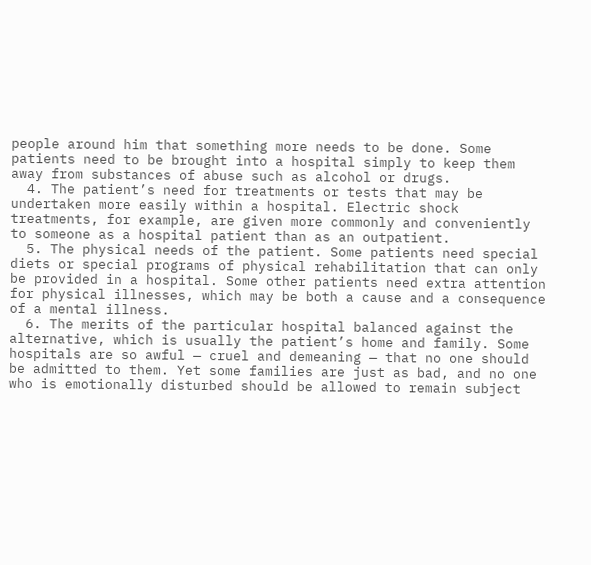people around him that something more needs to be done. Some patients need to be brought into a hospital simply to keep them away from substances of abuse such as alcohol or drugs.
  4. The patient’s need for treatments or tests that may be undertaken more easily within a hospital. Electric shock treatments, for example, are given more commonly and conveniently to someone as a hospital patient than as an outpatient.
  5. The physical needs of the patient. Some patients need special diets or special programs of physical rehabilitation that can only be provided in a hospital. Some other patients need extra attention for physical illnesses, which may be both a cause and a consequence of a mental illness.
  6. The merits of the particular hospital balanced against the alternative, which is usually the patient’s home and family. Some hospitals are so awful — cruel and demeaning — that no one should be admitted to them. Yet some families are just as bad, and no one who is emotionally disturbed should be allowed to remain subject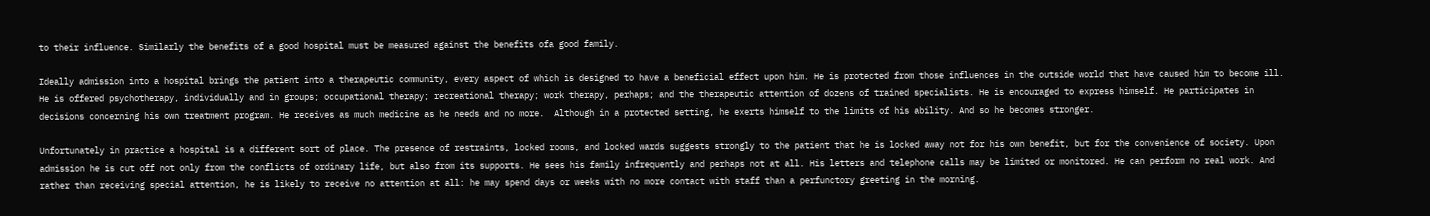to their influence. Similarly the benefits of a good hospital must be measured against the benefits ofa good family.

Ideally admission into a hospital brings the patient into a therapeutic community, every aspect of which is designed to have a beneficial effect upon him. He is protected from those influences in the outside world that have caused him to become ill. He is offered psychotherapy, individually and in groups; occupational therapy; recreational therapy; work therapy, perhaps; and the therapeutic attention of dozens of trained specialists. He is encouraged to express himself. He participates in decisions concerning his own treatment program. He receives as much medicine as he needs and no more.  Although in a protected setting, he exerts himself to the limits of his ability. And so he becomes stronger.

Unfortunately in practice a hospital is a different sort of place. The presence of restraints, locked rooms, and locked wards suggests strongly to the patient that he is locked away not for his own benefit, but for the convenience of society. Upon admission he is cut off not only from the conflicts of ordinary life, but also from its supports. He sees his family infrequently and perhaps not at all. His letters and telephone calls may be limited or monitored. He can perform no real work. And rather than receiving special attention, he is likely to receive no attention at all: he may spend days or weeks with no more contact with staff than a perfunctory greeting in the morning.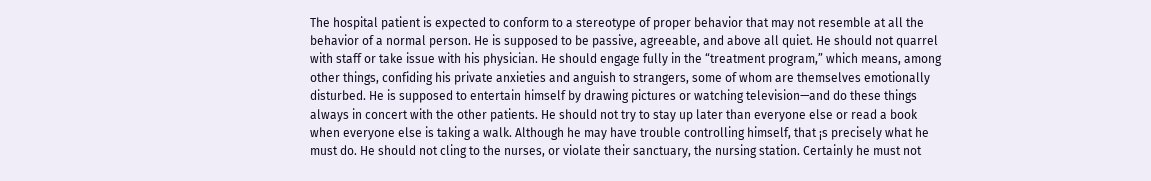The hospital patient is expected to conform to a stereotype of proper behavior that may not resemble at all the behavior of a normal person. He is supposed to be passive, agreeable, and above all quiet. He should not quarrel with staff or take issue with his physician. He should engage fully in the “treatment program,” which means, among other things, confiding his private anxieties and anguish to strangers, some of whom are themselves emotionally disturbed. He is supposed to entertain himself by drawing pictures or watching television—and do these things always in concert with the other patients. He should not try to stay up later than everyone else or read a book when everyone else is taking a walk. Although he may have trouble controlling himself, that ¡s precisely what he must do. He should not cling to the nurses, or violate their sanctuary, the nursing station. Certainly he must not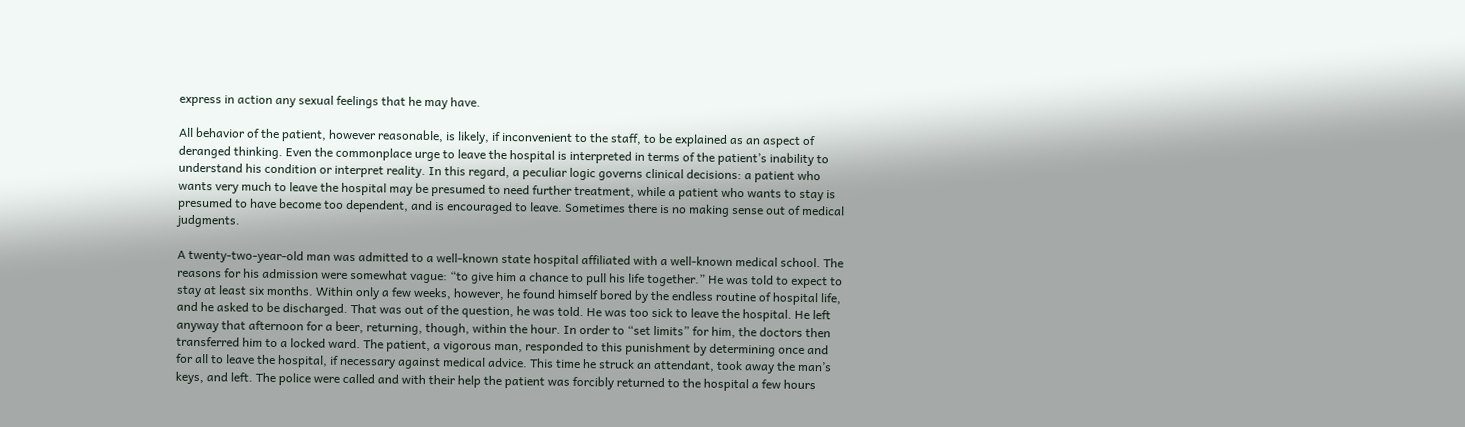express in action any sexual feelings that he may have.

All behavior of the patient, however reasonable, is likely, if inconvenient to the staff, to be explained as an aspect of deranged thinking. Even the commonplace urge to leave the hospital is interpreted in terms of the patient’s inability to understand his condition or interpret reality. In this regard, a peculiar logic governs clinical decisions: a patient who wants very much to leave the hospital may be presumed to need further treatment, while a patient who wants to stay is presumed to have become too dependent, and is encouraged to leave. Sometimes there is no making sense out of medical judgments.

A twenty-two-year-old man was admitted to a well-known state hospital affiliated with a well-known medical school. The reasons for his admission were somewhat vague: “to give him a chance to pull his life together.” He was told to expect to stay at least six months. Within only a few weeks, however, he found himself bored by the endless routine of hospital life, and he asked to be discharged. That was out of the question, he was told. He was too sick to leave the hospital. He left anyway that afternoon for a beer, returning, though, within the hour. In order to “set limits” for him, the doctors then transferred him to a locked ward. The patient, a vigorous man, responded to this punishment by determining once and for all to leave the hospital, if necessary against medical advice. This time he struck an attendant, took away the man’s keys, and left. The police were called and with their help the patient was forcibly returned to the hospital a few hours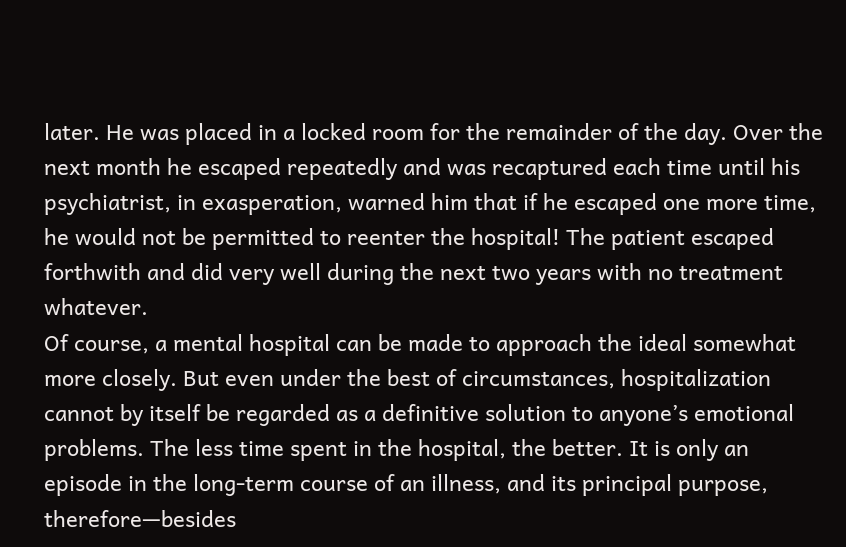later. He was placed in a locked room for the remainder of the day. Over the next month he escaped repeatedly and was recaptured each time until his psychiatrist, in exasperation, warned him that if he escaped one more time, he would not be permitted to reenter the hospital! The patient escaped forthwith and did very well during the next two years with no treatment whatever.
Of course, a mental hospital can be made to approach the ideal somewhat more closely. But even under the best of circumstances, hospitalization cannot by itself be regarded as a definitive solution to anyone’s emotional problems. The less time spent in the hospital, the better. It is only an episode in the long-term course of an illness, and its principal purpose, therefore—besides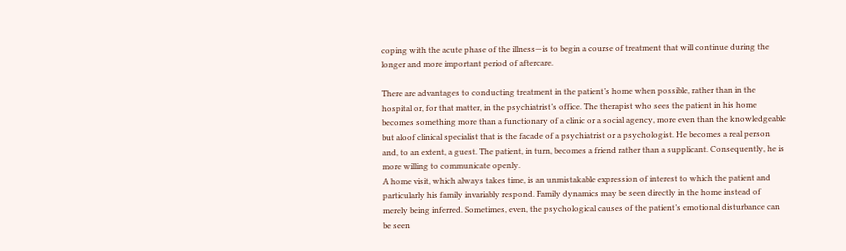coping with the acute phase of the illness—is to begin a course of treatment that will continue during the longer and more important period of aftercare.

There are advantages to conducting treatment in the patient’s home when possible, rather than in the hospital or, for that matter, in the psychiatrist’s office. The therapist who sees the patient in his home becomes something more than a functionary of a clinic or a social agency, more even than the knowledgeable but aloof clinical specialist that is the facade of a psychiatrist or a psychologist. He becomes a real person and, to an extent, a guest. The patient, in turn, becomes a friend rather than a supplicant. Consequently, he is more willing to communicate openly.
A home visit, which always takes time, is an unmistakable expression of interest to which the patient and particularly his family invariably respond. Family dynamics may be seen directly in the home instead of merely being inferred. Sometimes, even, the psychological causes of the patient’s emotional disturbance can be seen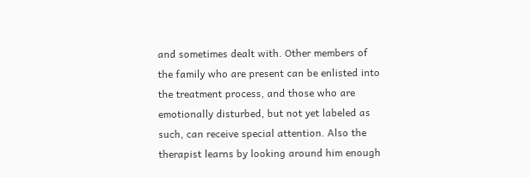and sometimes dealt with. Other members of the family who are present can be enlisted into the treatment process, and those who are emotionally disturbed, but not yet labeled as such, can receive special attention. Also the therapist learns by looking around him enough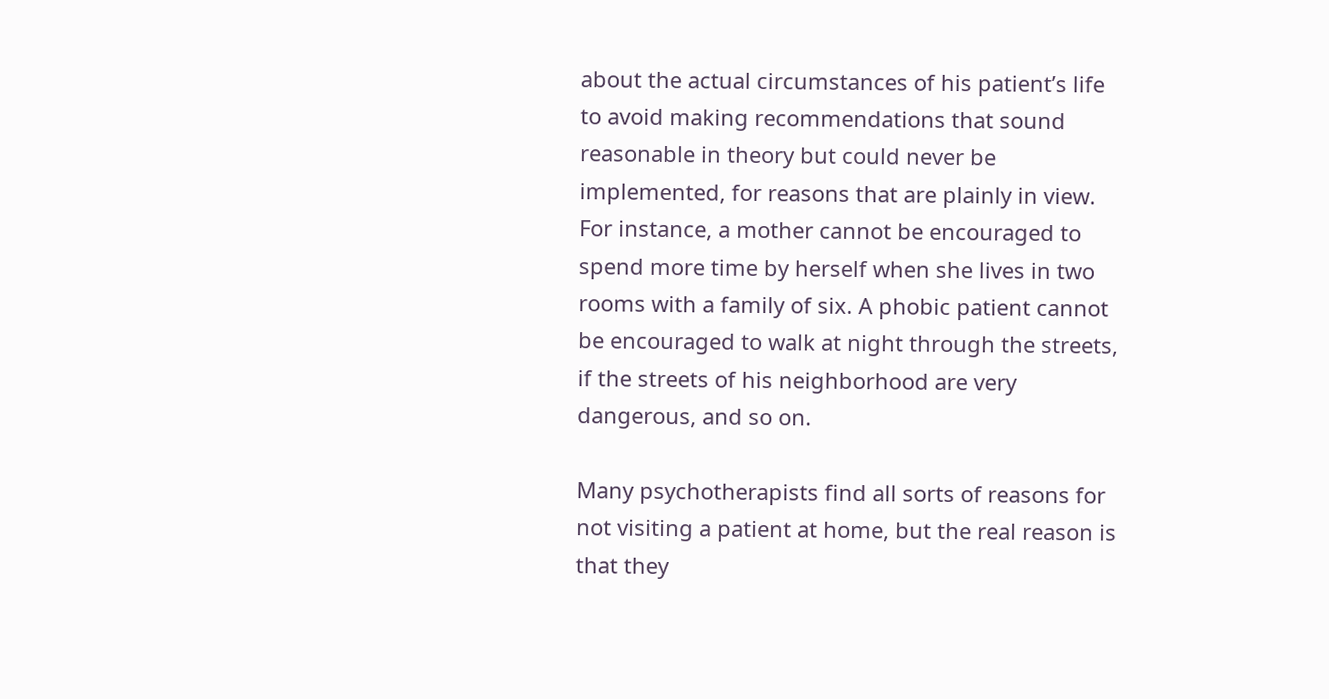about the actual circumstances of his patient’s life to avoid making recommendations that sound reasonable in theory but could never be implemented, for reasons that are plainly in view. For instance, a mother cannot be encouraged to spend more time by herself when she lives in two rooms with a family of six. A phobic patient cannot be encouraged to walk at night through the streets, if the streets of his neighborhood are very dangerous, and so on.

Many psychotherapists find all sorts of reasons for not visiting a patient at home, but the real reason is that they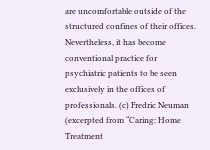are uncomfortable outside of the structured confines of their offices.
Nevertheless, it has become conventional practice for psychiatric patients to be seen exclusively in the offices of professionals. (c) Fredric Neuman (excerpted from “Caring: Home Treatment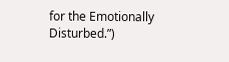for the Emotionally Disturbed.”)